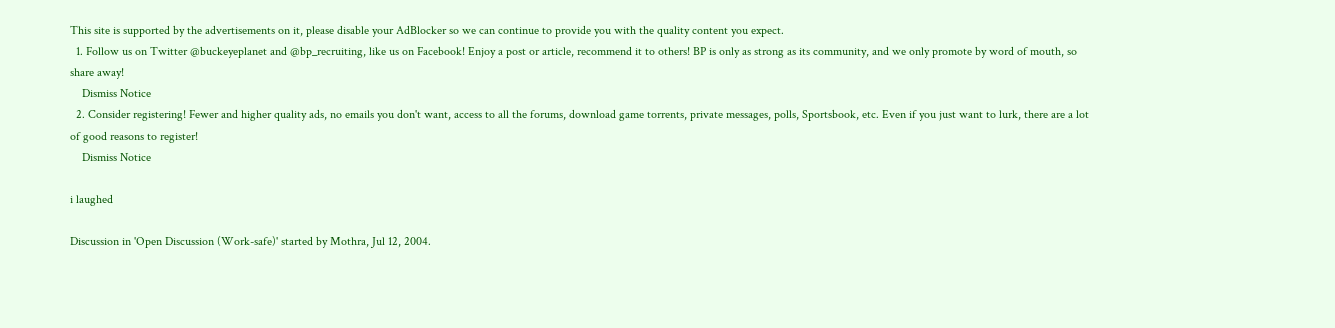This site is supported by the advertisements on it, please disable your AdBlocker so we can continue to provide you with the quality content you expect.
  1. Follow us on Twitter @buckeyeplanet and @bp_recruiting, like us on Facebook! Enjoy a post or article, recommend it to others! BP is only as strong as its community, and we only promote by word of mouth, so share away!
    Dismiss Notice
  2. Consider registering! Fewer and higher quality ads, no emails you don't want, access to all the forums, download game torrents, private messages, polls, Sportsbook, etc. Even if you just want to lurk, there are a lot of good reasons to register!
    Dismiss Notice

i laughed

Discussion in 'Open Discussion (Work-safe)' started by Mothra, Jul 12, 2004.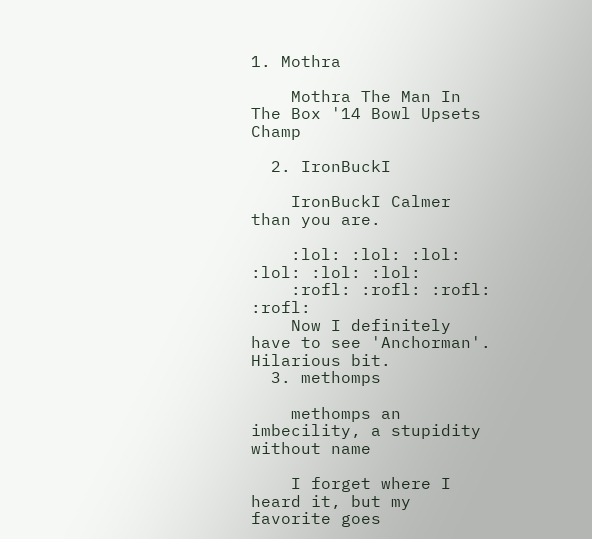1. Mothra

    Mothra The Man In The Box '14 Bowl Upsets Champ

  2. IronBuckI

    IronBuckI Calmer than you are.

    :lol: :lol: :lol: :lol: :lol: :lol:
    :rofl: :rofl: :rofl: :rofl:
    Now I definitely have to see 'Anchorman'. Hilarious bit.
  3. methomps

    methomps an imbecility, a stupidity without name

    I forget where I heard it, but my favorite goes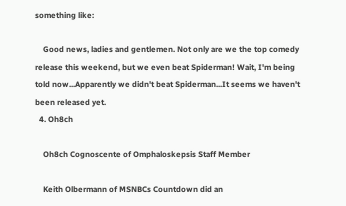something like:

    Good news, ladies and gentlemen. Not only are we the top comedy release this weekend, but we even beat Spiderman! Wait, I'm being told now...Apparently we didn't beat Spiderman...It seems we haven't been released yet.
  4. Oh8ch

    Oh8ch Cognoscente of Omphaloskepsis Staff Member

    Keith Olbermann of MSNBCs Countdown did an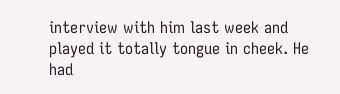interview with him last week and played it totally tongue in cheek. He had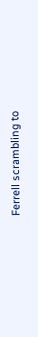Ferrell scrambling to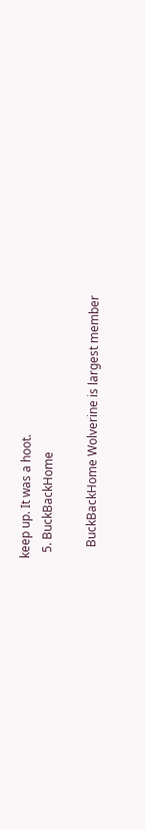keep up. It was a hoot.
  5. BuckBackHome

    BuckBackHome Wolverine is largest member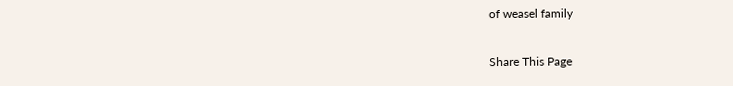of weasel family

Share This Page